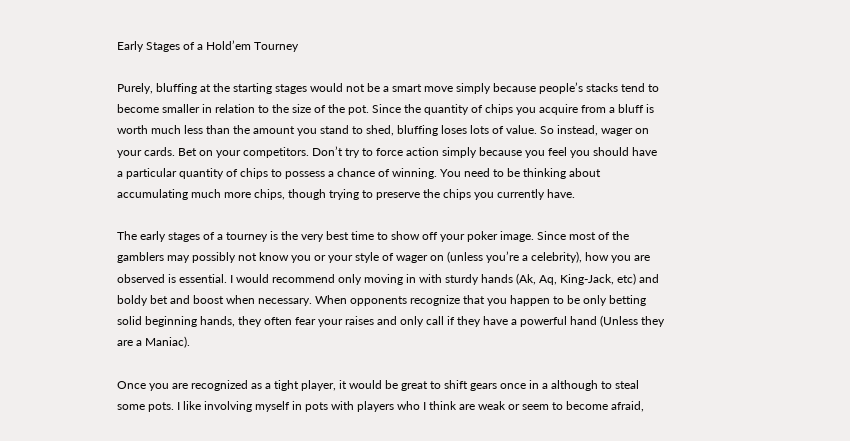Early Stages of a Hold’em Tourney

Purely, bluffing at the starting stages would not be a smart move simply because people’s stacks tend to become smaller in relation to the size of the pot. Since the quantity of chips you acquire from a bluff is worth much less than the amount you stand to shed, bluffing loses lots of value. So instead, wager on your cards. Bet on your competitors. Don’t try to force action simply because you feel you should have a particular quantity of chips to possess a chance of winning. You need to be thinking about accumulating much more chips, though trying to preserve the chips you currently have.

The early stages of a tourney is the very best time to show off your poker image. Since most of the gamblers may possibly not know you or your style of wager on (unless you’re a celebrity), how you are observed is essential. I would recommend only moving in with sturdy hands (Ak, Aq, King-Jack, etc) and boldy bet and boost when necessary. When opponents recognize that you happen to be only betting solid beginning hands, they often fear your raises and only call if they have a powerful hand (Unless they are a Maniac).

Once you are recognized as a tight player, it would be great to shift gears once in a although to steal some pots. I like involving myself in pots with players who I think are weak or seem to become afraid,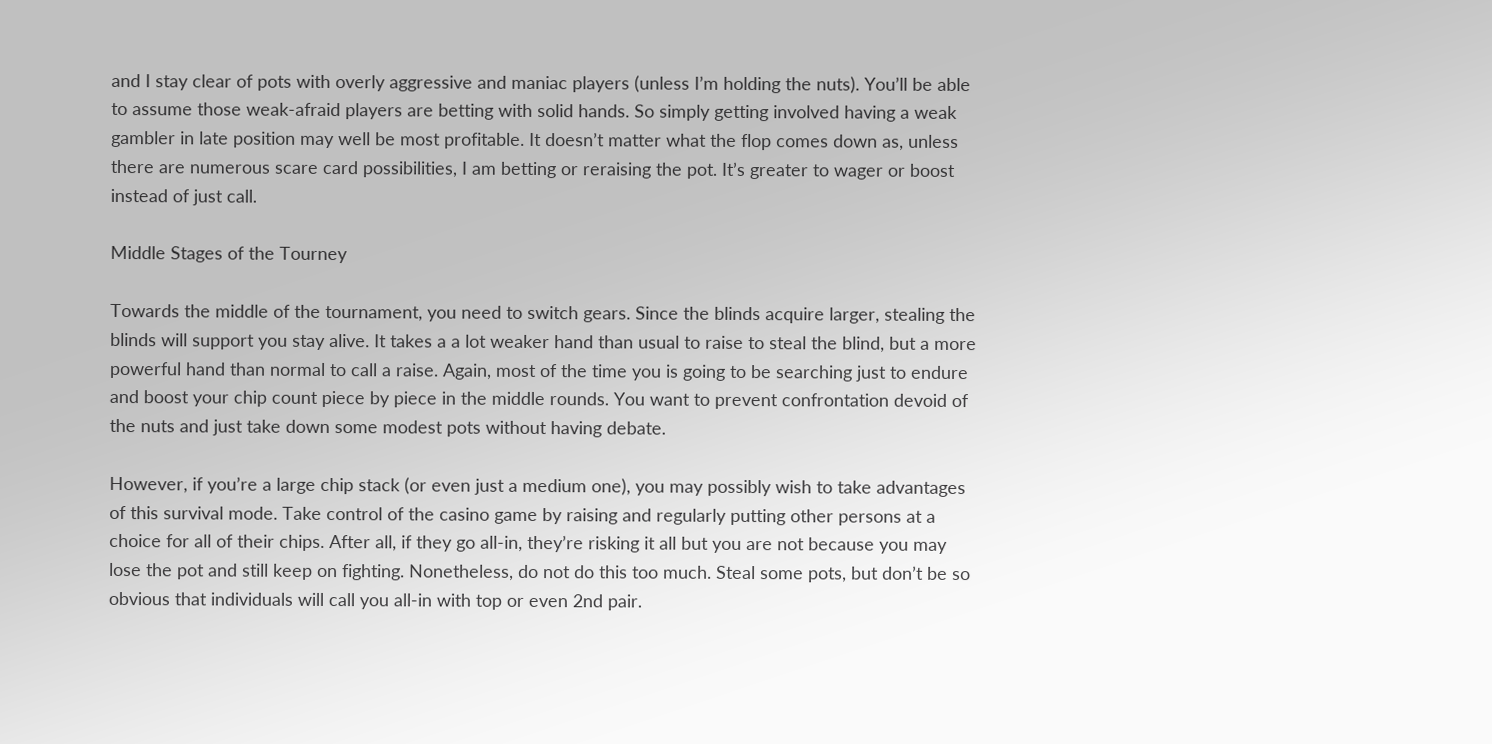and I stay clear of pots with overly aggressive and maniac players (unless I’m holding the nuts). You’ll be able to assume those weak-afraid players are betting with solid hands. So simply getting involved having a weak gambler in late position may well be most profitable. It doesn’t matter what the flop comes down as, unless there are numerous scare card possibilities, I am betting or reraising the pot. It’s greater to wager or boost instead of just call.

Middle Stages of the Tourney

Towards the middle of the tournament, you need to switch gears. Since the blinds acquire larger, stealing the blinds will support you stay alive. It takes a a lot weaker hand than usual to raise to steal the blind, but a more powerful hand than normal to call a raise. Again, most of the time you is going to be searching just to endure and boost your chip count piece by piece in the middle rounds. You want to prevent confrontation devoid of the nuts and just take down some modest pots without having debate.

However, if you’re a large chip stack (or even just a medium one), you may possibly wish to take advantages of this survival mode. Take control of the casino game by raising and regularly putting other persons at a choice for all of their chips. After all, if they go all-in, they’re risking it all but you are not because you may lose the pot and still keep on fighting. Nonetheless, do not do this too much. Steal some pots, but don’t be so obvious that individuals will call you all-in with top or even 2nd pair.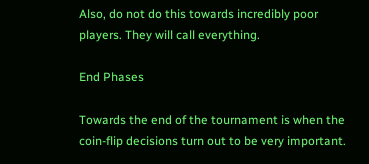Also, do not do this towards incredibly poor players. They will call everything.

End Phases

Towards the end of the tournament is when the coin-flip decisions turn out to be very important.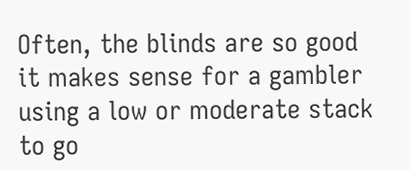Often, the blinds are so good it makes sense for a gambler using a low or moderate stack to go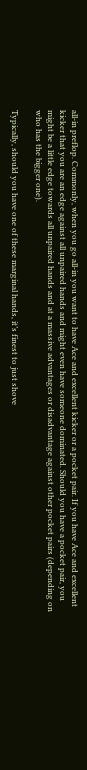all-in preflop. Commonly, when you go all-in you want to have Ace and excellent kicker or a pocket pair. If you have Ace and excellent kicker that you are an edge against all unpaired hands and might even have someone dominated. Should you have a pocket pair, you might be a little edge towards all unpaired hands and at a massive advantages or disadvantage against other pocket pairs (depending on who has the bigger one).

Typically, should you have one of these marginal hands, it’s finest to just shove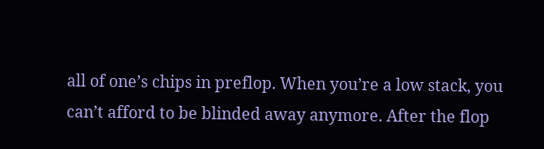all of one’s chips in preflop. When you’re a low stack, you can’t afford to be blinded away anymore. After the flop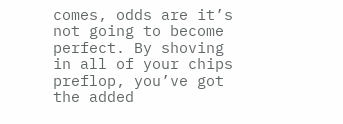comes, odds are it’s not going to become perfect. By shoving in all of your chips preflop, you’ve got the added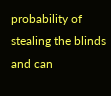probability of stealing the blinds and can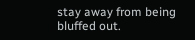stay away from being bluffed out.